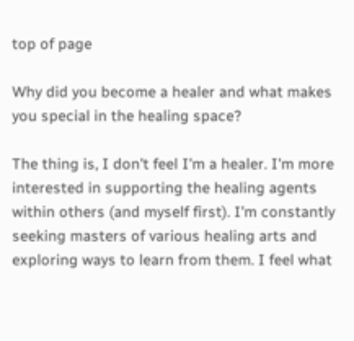top of page

Why did you become a healer and what makes you special in the healing space?

The thing is, I don't feel I'm a healer. I'm more interested in supporting the healing agents within others (and myself first). I'm constantly seeking masters of various healing arts and exploring ways to learn from them. I feel what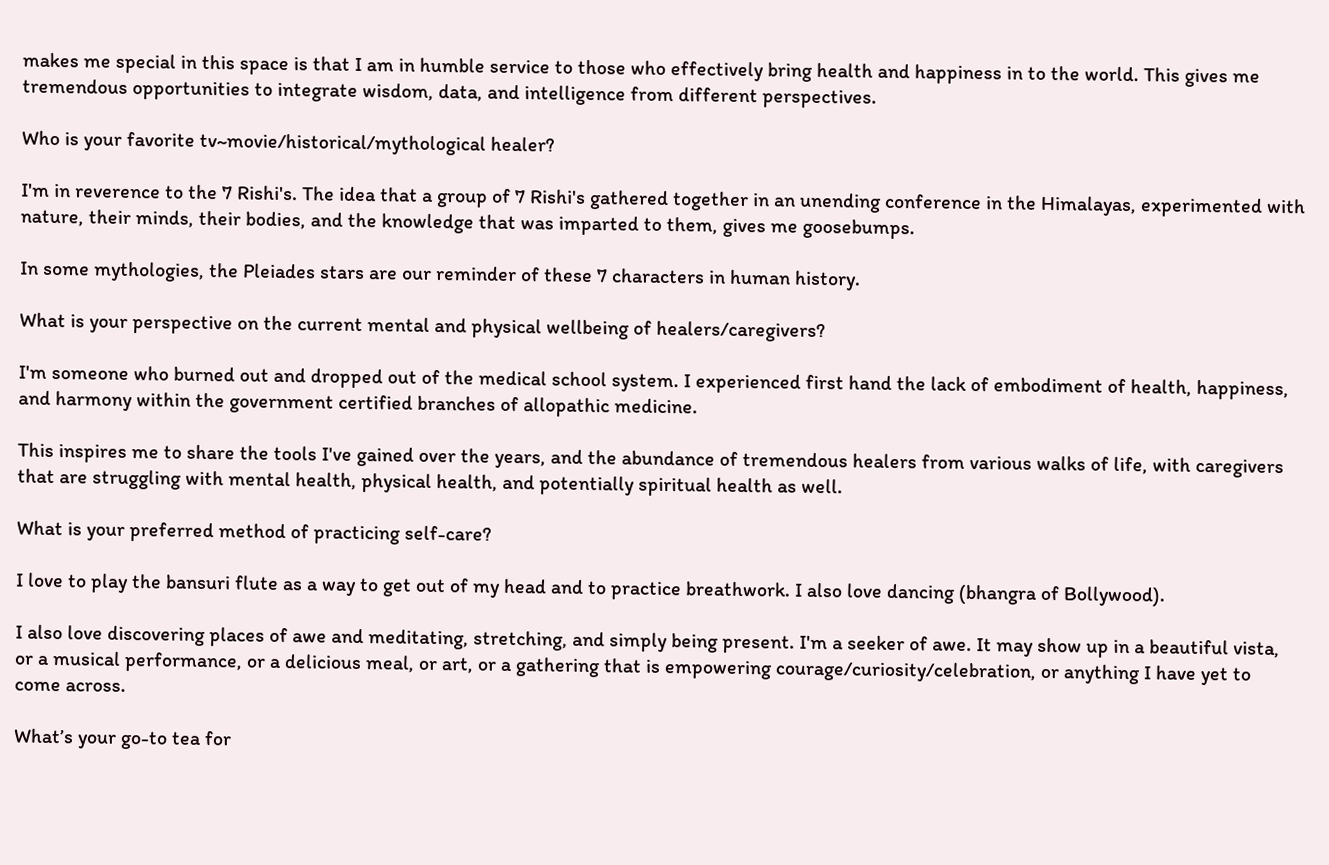makes me special in this space is that I am in humble service to those who effectively bring health and happiness in to the world. This gives me tremendous opportunities to integrate wisdom, data, and intelligence from different perspectives.

Who is your favorite tv~movie/historical/mythological healer?

I'm in reverence to the 7 Rishi's. The idea that a group of 7 Rishi's gathered together in an unending conference in the Himalayas, experimented with nature, their minds, their bodies, and the knowledge that was imparted to them, gives me goosebumps.

In some mythologies, the Pleiades stars are our reminder of these 7 characters in human history.

What is your perspective on the current mental and physical wellbeing of healers/caregivers?

I'm someone who burned out and dropped out of the medical school system. I experienced first hand the lack of embodiment of health, happiness, and harmony within the government certified branches of allopathic medicine.

This inspires me to share the tools I've gained over the years, and the abundance of tremendous healers from various walks of life, with caregivers that are struggling with mental health, physical health, and potentially spiritual health as well.

What is your preferred method of practicing self-care?

I love to play the bansuri flute as a way to get out of my head and to practice breathwork. I also love dancing (bhangra of Bollywood).

I also love discovering places of awe and meditating, stretching, and simply being present. I'm a seeker of awe. It may show up in a beautiful vista, or a musical performance, or a delicious meal, or art, or a gathering that is empowering courage/curiosity/celebration, or anything I have yet to come across.

What’s your go-to tea for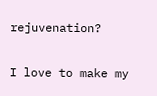rejuvenation?

I love to make my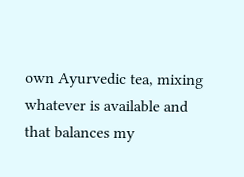own Ayurvedic tea, mixing whatever is available and that balances my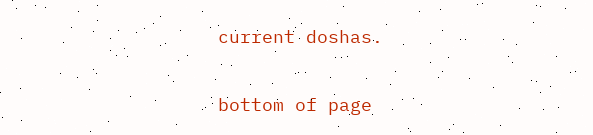current doshas.

bottom of page